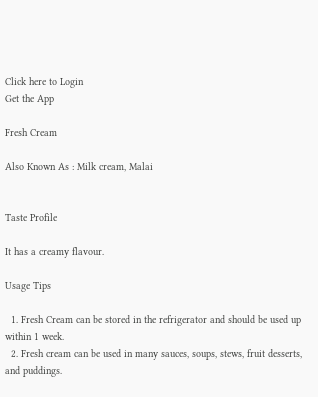Click here to Login
Get the App

Fresh Cream

Also Known As : Milk cream, Malai


Taste Profile

It has a creamy flavour.

Usage Tips

  1. Fresh Cream can be stored in the refrigerator and should be used up within 1 week.
  2. Fresh cream can be used in many sauces, soups, stews, fruit desserts, and puddings.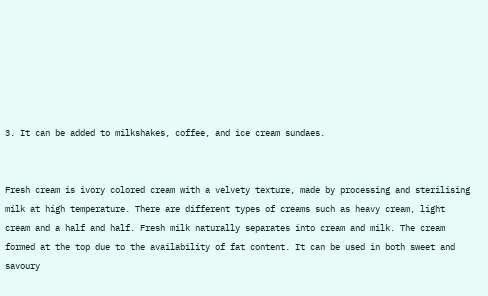3. It can be added to milkshakes, coffee, and ice cream sundaes.


Fresh cream is ivory colored cream with a velvety texture, made by processing and sterilising milk at high temperature. There are different types of creams such as heavy cream, light cream and a half and half. Fresh milk naturally separates into cream and milk. The cream formed at the top due to the availability of fat content. It can be used in both sweet and savoury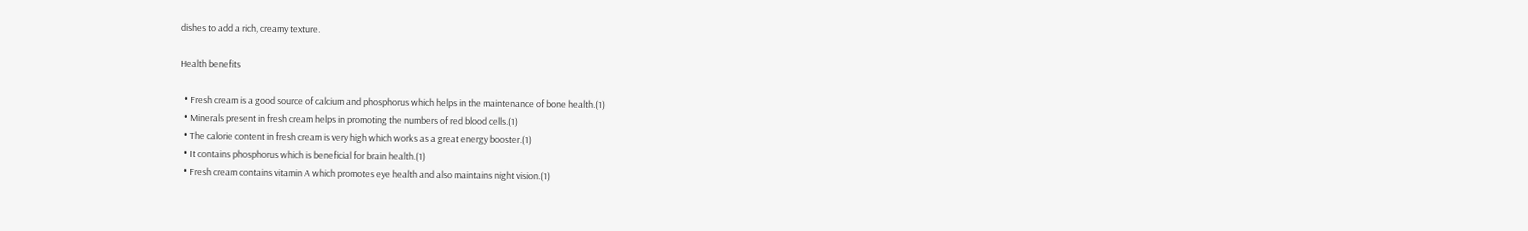dishes to add a rich, creamy texture.

Health benefits

  • Fresh cream is a good source of calcium and phosphorus which helps in the maintenance of bone health.(1)
  • Minerals present in fresh cream helps in promoting the numbers of red blood cells.(1)
  • The calorie content in fresh cream is very high which works as a great energy booster.(1)
  • It contains phosphorus which is beneficial for brain health.(1)
  • Fresh cream contains vitamin A which promotes eye health and also maintains night vision.(1)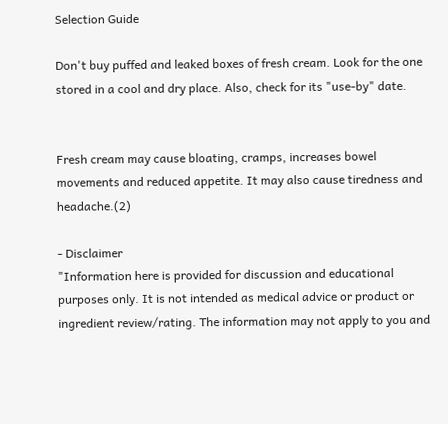Selection Guide

Don't buy puffed and leaked boxes of fresh cream. Look for the one stored in a cool and dry place. Also, check for its "use-by" date.


Fresh cream may cause bloating, cramps, increases bowel movements and reduced appetite. It may also cause tiredness and headache.(2)

- Disclaimer
"Information here is provided for discussion and educational purposes only. It is not intended as medical advice or product or ingredient review/rating. The information may not apply to you and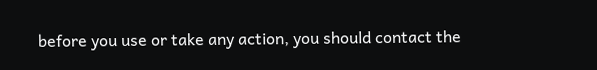before you use or take any action, you should contact the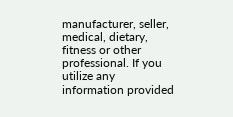manufacturer, seller, medical, dietary, fitness or other professional. If you utilize any information provided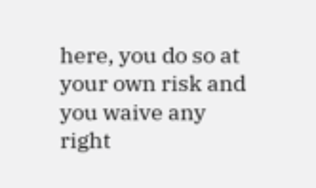here, you do so at your own risk and you waive any right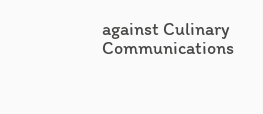against Culinary Communications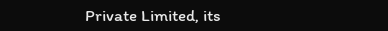Private Limited, its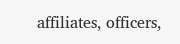affiliates, officers,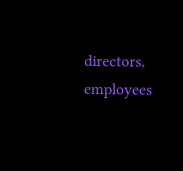directors, employees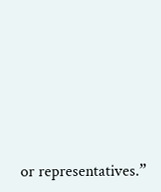or representatives.”